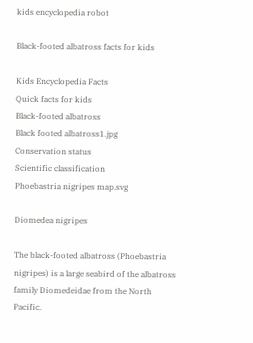kids encyclopedia robot

Black-footed albatross facts for kids

Kids Encyclopedia Facts
Quick facts for kids
Black-footed albatross
Black footed albatross1.jpg
Conservation status
Scientific classification
Phoebastria nigripes map.svg

Diomedea nigripes

The black-footed albatross (Phoebastria nigripes) is a large seabird of the albatross family Diomedeidae from the North Pacific.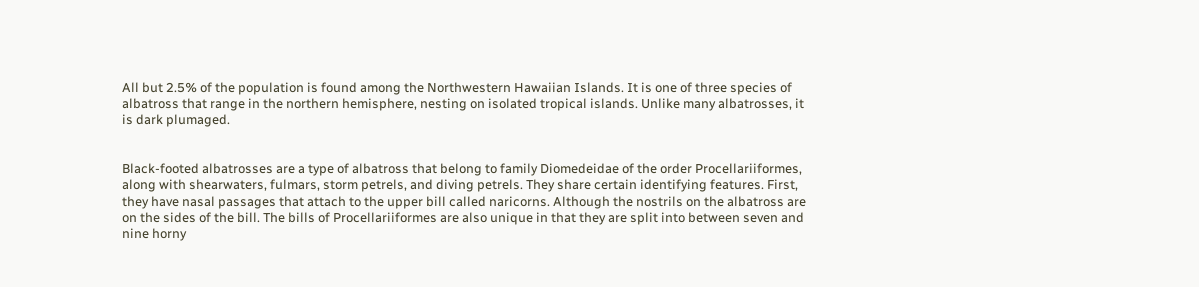All but 2.5% of the population is found among the Northwestern Hawaiian Islands. It is one of three species of albatross that range in the northern hemisphere, nesting on isolated tropical islands. Unlike many albatrosses, it is dark plumaged.


Black-footed albatrosses are a type of albatross that belong to family Diomedeidae of the order Procellariiformes, along with shearwaters, fulmars, storm petrels, and diving petrels. They share certain identifying features. First, they have nasal passages that attach to the upper bill called naricorns. Although the nostrils on the albatross are on the sides of the bill. The bills of Procellariiformes are also unique in that they are split into between seven and nine horny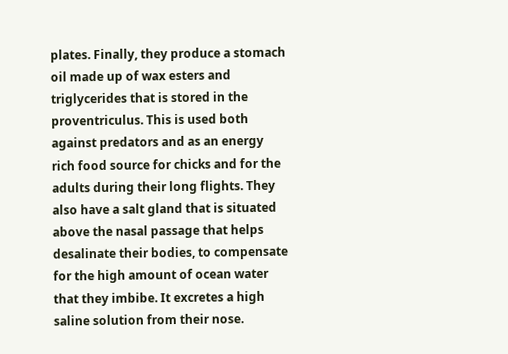plates. Finally, they produce a stomach oil made up of wax esters and triglycerides that is stored in the proventriculus. This is used both against predators and as an energy rich food source for chicks and for the adults during their long flights. They also have a salt gland that is situated above the nasal passage that helps desalinate their bodies, to compensate for the high amount of ocean water that they imbibe. It excretes a high saline solution from their nose.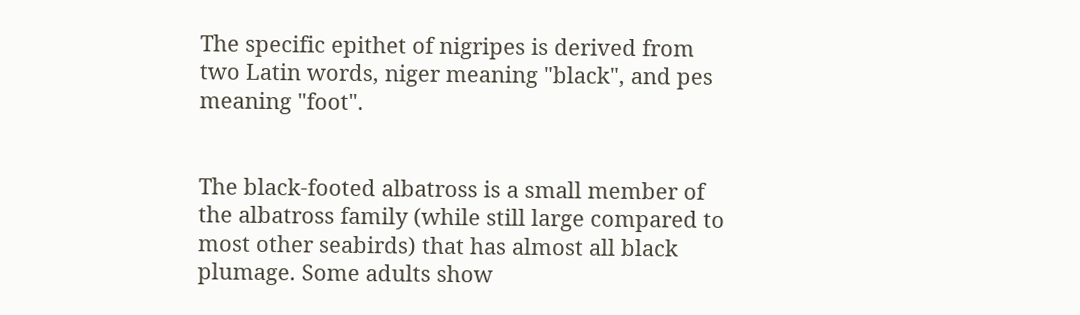The specific epithet of nigripes is derived from two Latin words, niger meaning "black", and pes meaning "foot".


The black-footed albatross is a small member of the albatross family (while still large compared to most other seabirds) that has almost all black plumage. Some adults show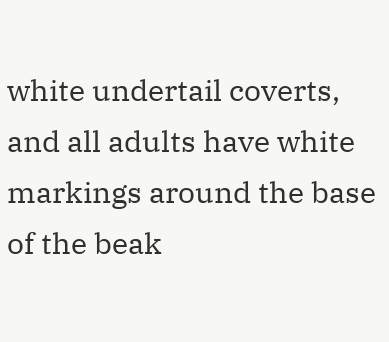white undertail coverts, and all adults have white markings around the base of the beak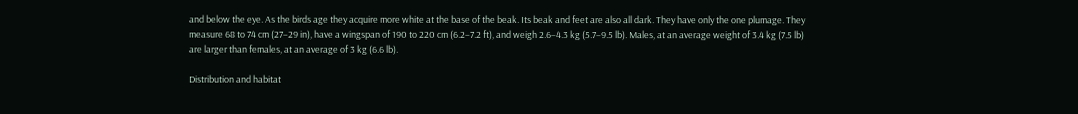and below the eye. As the birds age they acquire more white at the base of the beak. Its beak and feet are also all dark. They have only the one plumage. They measure 68 to 74 cm (27–29 in), have a wingspan of 190 to 220 cm (6.2–7.2 ft), and weigh 2.6–4.3 kg (5.7–9.5 lb). Males, at an average weight of 3.4 kg (7.5 lb) are larger than females, at an average of 3 kg (6.6 lb).

Distribution and habitat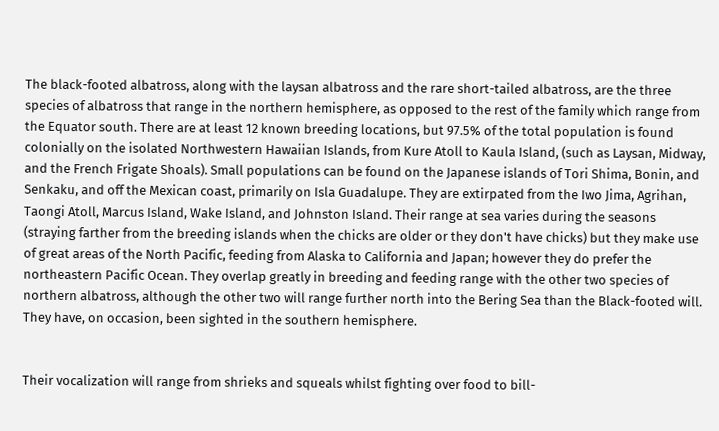The black-footed albatross, along with the laysan albatross and the rare short-tailed albatross, are the three species of albatross that range in the northern hemisphere, as opposed to the rest of the family which range from the Equator south. There are at least 12 known breeding locations, but 97.5% of the total population is found colonially on the isolated Northwestern Hawaiian Islands, from Kure Atoll to Kaula Island, (such as Laysan, Midway, and the French Frigate Shoals). Small populations can be found on the Japanese islands of Tori Shima, Bonin, and Senkaku, and off the Mexican coast, primarily on Isla Guadalupe. They are extirpated from the Iwo Jima, Agrihan, Taongi Atoll, Marcus Island, Wake Island, and Johnston Island. Their range at sea varies during the seasons (straying farther from the breeding islands when the chicks are older or they don't have chicks) but they make use of great areas of the North Pacific, feeding from Alaska to California and Japan; however they do prefer the northeastern Pacific Ocean. They overlap greatly in breeding and feeding range with the other two species of northern albatross, although the other two will range further north into the Bering Sea than the Black-footed will. They have, on occasion, been sighted in the southern hemisphere.


Their vocalization will range from shrieks and squeals whilst fighting over food to bill-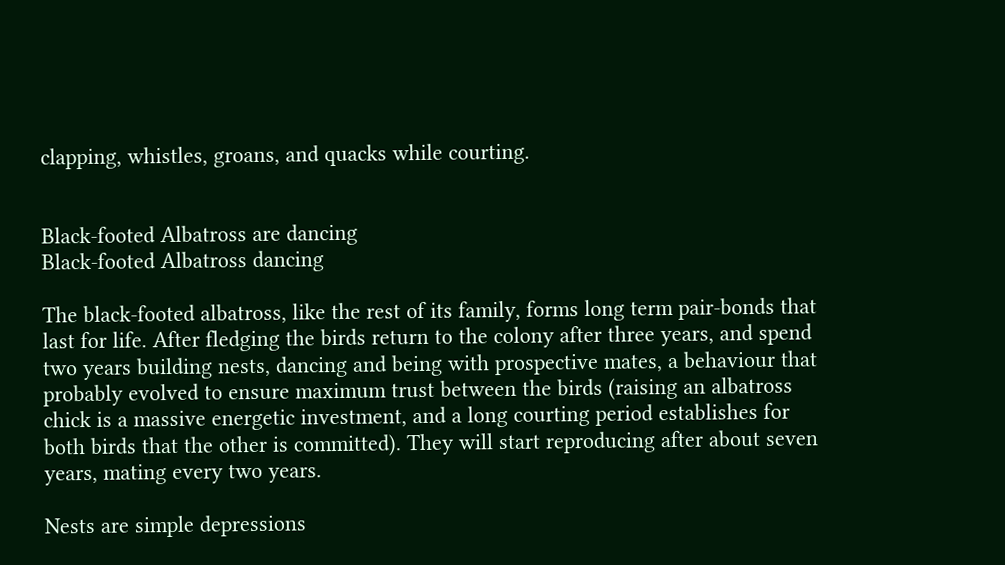clapping, whistles, groans, and quacks while courting.


Black-footed Albatross are dancing
Black-footed Albatross dancing

The black-footed albatross, like the rest of its family, forms long term pair-bonds that last for life. After fledging the birds return to the colony after three years, and spend two years building nests, dancing and being with prospective mates, a behaviour that probably evolved to ensure maximum trust between the birds (raising an albatross chick is a massive energetic investment, and a long courting period establishes for both birds that the other is committed). They will start reproducing after about seven years, mating every two years.

Nests are simple depressions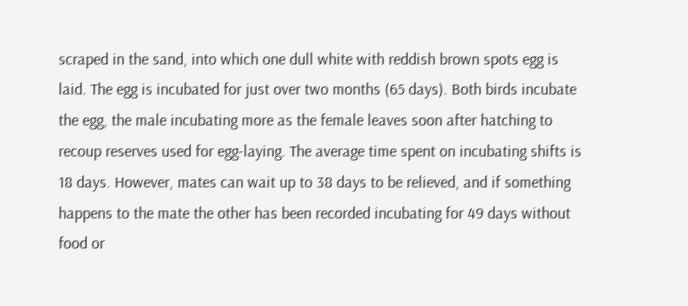scraped in the sand, into which one dull white with reddish brown spots egg is laid. The egg is incubated for just over two months (65 days). Both birds incubate the egg, the male incubating more as the female leaves soon after hatching to recoup reserves used for egg-laying. The average time spent on incubating shifts is 18 days. However, mates can wait up to 38 days to be relieved, and if something happens to the mate the other has been recorded incubating for 49 days without food or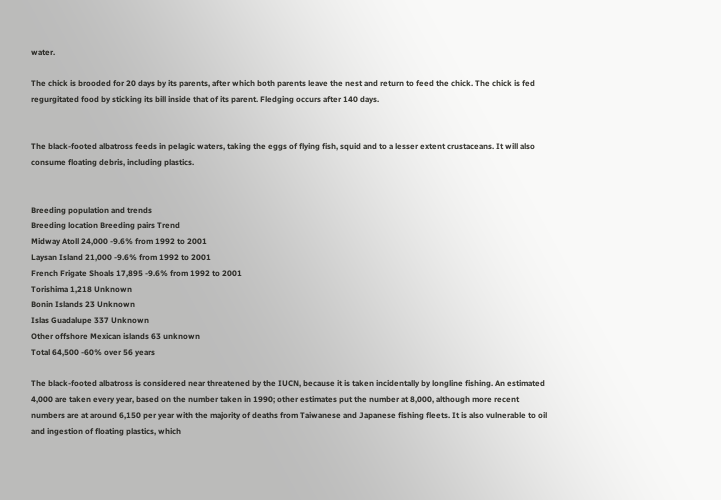water.

The chick is brooded for 20 days by its parents, after which both parents leave the nest and return to feed the chick. The chick is fed regurgitated food by sticking its bill inside that of its parent. Fledging occurs after 140 days.


The black-footed albatross feeds in pelagic waters, taking the eggs of flying fish, squid and to a lesser extent crustaceans. It will also consume floating debris, including plastics.


Breeding population and trends
Breeding location Breeding pairs Trend
Midway Atoll 24,000 -9.6% from 1992 to 2001
Laysan Island 21,000 -9.6% from 1992 to 2001
French Frigate Shoals 17,895 -9.6% from 1992 to 2001
Torishima 1,218 Unknown
Bonin Islands 23 Unknown
Islas Guadalupe 337 Unknown
Other offshore Mexican islands 63 unknown
Total 64,500 -60% over 56 years

The black-footed albatross is considered near threatened by the IUCN, because it is taken incidentally by longline fishing. An estimated 4,000 are taken every year, based on the number taken in 1990; other estimates put the number at 8,000, although more recent numbers are at around 6,150 per year with the majority of deaths from Taiwanese and Japanese fishing fleets. It is also vulnerable to oil and ingestion of floating plastics, which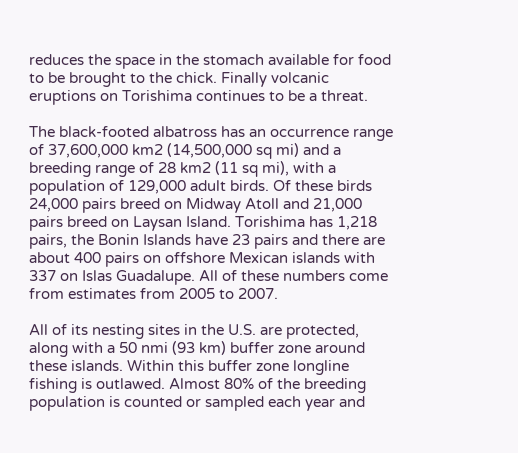reduces the space in the stomach available for food to be brought to the chick. Finally volcanic eruptions on Torishima continues to be a threat.

The black-footed albatross has an occurrence range of 37,600,000 km2 (14,500,000 sq mi) and a breeding range of 28 km2 (11 sq mi), with a population of 129,000 adult birds. Of these birds 24,000 pairs breed on Midway Atoll and 21,000 pairs breed on Laysan Island. Torishima has 1,218 pairs, the Bonin Islands have 23 pairs and there are about 400 pairs on offshore Mexican islands with 337 on Islas Guadalupe. All of these numbers come from estimates from 2005 to 2007.

All of its nesting sites in the U.S. are protected, along with a 50 nmi (93 km) buffer zone around these islands. Within this buffer zone longline fishing is outlawed. Almost 80% of the breeding population is counted or sampled each year and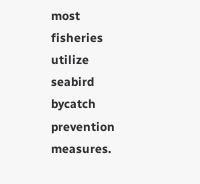most fisheries utilize seabird bycatch prevention measures.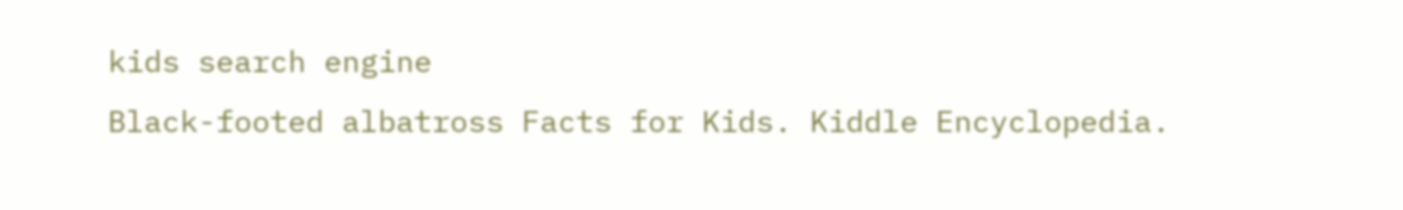kids search engine
Black-footed albatross Facts for Kids. Kiddle Encyclopedia.